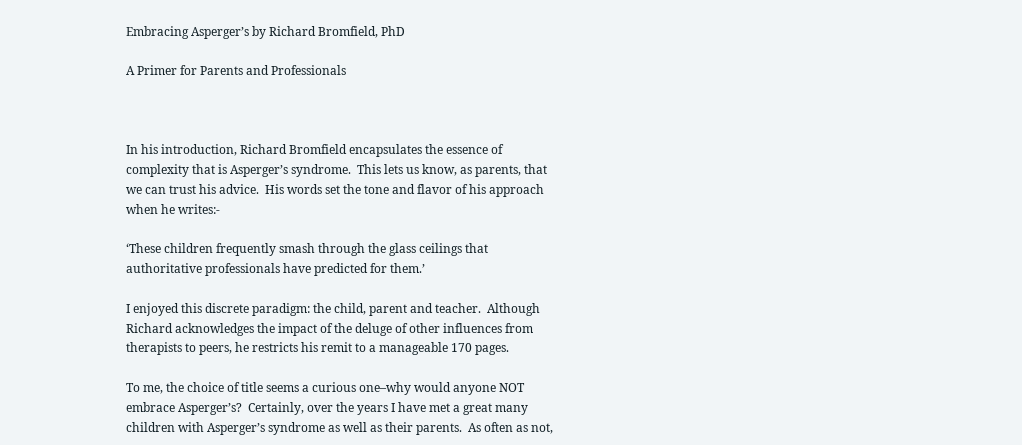Embracing Asperger’s by Richard Bromfield, PhD

A Primer for Parents and Professionals



In his introduction, Richard Bromfield encapsulates the essence of complexity that is Asperger’s syndrome.  This lets us know, as parents, that we can trust his advice.  His words set the tone and flavor of his approach when he writes:-

‘These children frequently smash through the glass ceilings that authoritative professionals have predicted for them.’

I enjoyed this discrete paradigm: the child, parent and teacher.  Although Richard acknowledges the impact of the deluge of other influences from therapists to peers, he restricts his remit to a manageable 170 pages.

To me, the choice of title seems a curious one–why would anyone NOT embrace Asperger’s?  Certainly, over the years I have met a great many children with Asperger’s syndrome as well as their parents.  As often as not,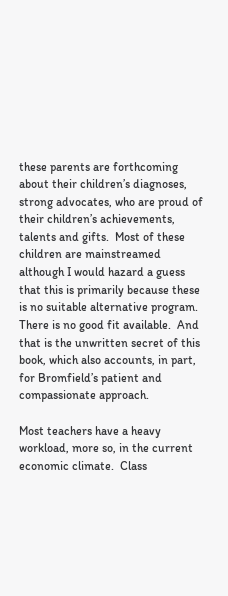these parents are forthcoming about their children’s diagnoses, strong advocates, who are proud of their children’s achievements, talents and gifts.  Most of these children are mainstreamed although I would hazard a guess that this is primarily because these is no suitable alternative program.  There is no good fit available.  And that is the unwritten secret of this book, which also accounts, in part, for Bromfield’s patient and compassionate approach.

Most teachers have a heavy workload, more so, in the current economic climate.  Class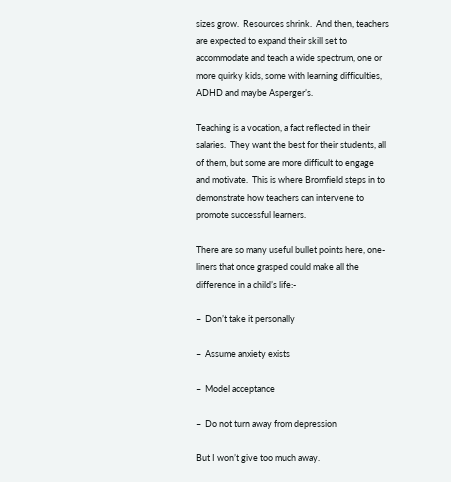sizes grow.  Resources shrink.  And then, teachers are expected to expand their skill set to accommodate and teach a wide spectrum, one or more quirky kids, some with learning difficulties, ADHD and maybe Asperger’s.

Teaching is a vocation, a fact reflected in their salaries.  They want the best for their students, all of them, but some are more difficult to engage and motivate.  This is where Bromfield steps in to demonstrate how teachers can intervene to promote successful learners.

There are so many useful bullet points here, one-liners that once grasped could make all the difference in a child’s life:-

–  Don’t take it personally

–  Assume anxiety exists

–  Model acceptance

–  Do not turn away from depression

But I won’t give too much away.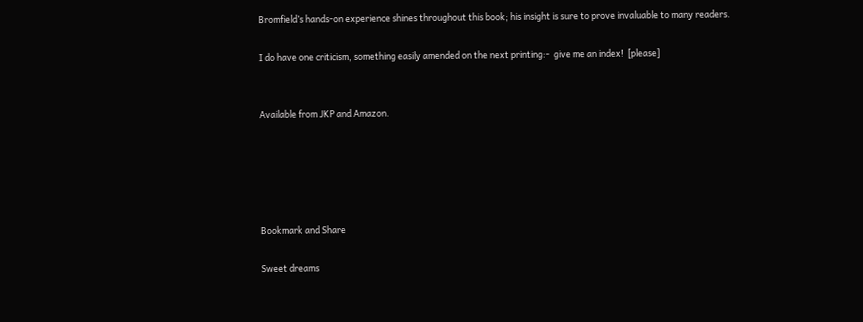Bromfield’s hands-on experience shines throughout this book; his insight is sure to prove invaluable to many readers.

I do have one criticism, something easily amended on the next printing:-  give me an index!  [please]


Available from JKP and Amazon.





Bookmark and Share

Sweet dreams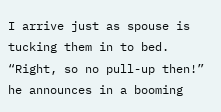I arrive just as spouse is tucking them in to bed. “Right, so no pull-up then!” he announces in a booming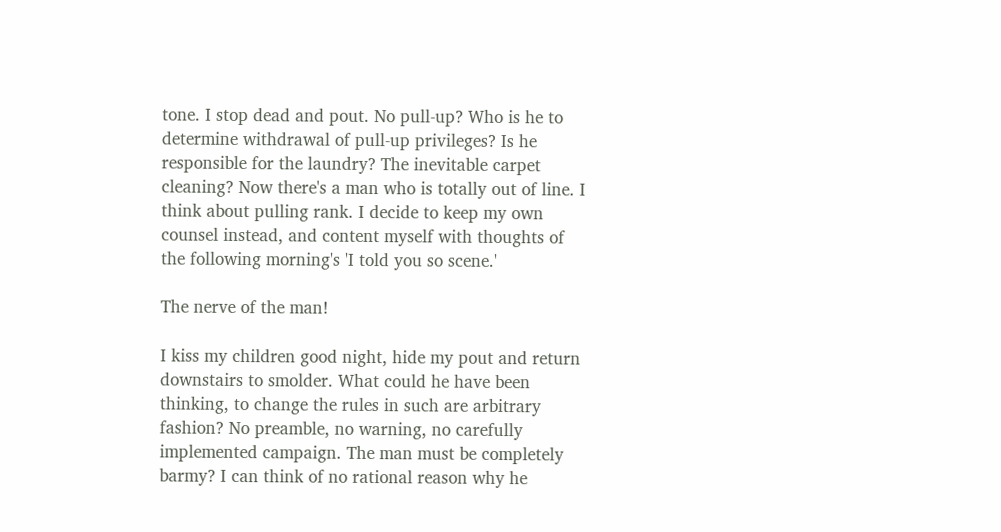tone. I stop dead and pout. No pull-up? Who is he to determine withdrawal of pull-up privileges? Is he responsible for the laundry? The inevitable carpet cleaning? Now there's a man who is totally out of line. I think about pulling rank. I decide to keep my own counsel instead, and content myself with thoughts of the following morning's 'I told you so scene.'

The nerve of the man!

I kiss my children good night, hide my pout and return downstairs to smolder. What could he have been thinking, to change the rules in such are arbitrary fashion? No preamble, no warning, no carefully implemented campaign. The man must be completely barmy? I can think of no rational reason why he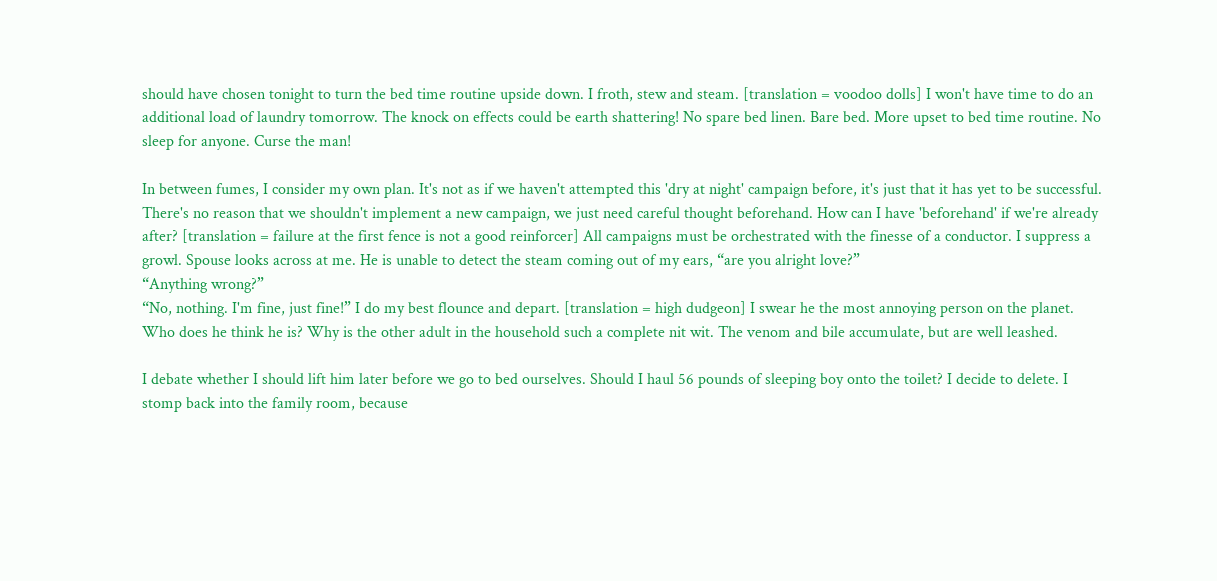should have chosen tonight to turn the bed time routine upside down. I froth, stew and steam. [translation = voodoo dolls] I won't have time to do an additional load of laundry tomorrow. The knock on effects could be earth shattering! No spare bed linen. Bare bed. More upset to bed time routine. No sleep for anyone. Curse the man!

In between fumes, I consider my own plan. It's not as if we haven't attempted this 'dry at night' campaign before, it's just that it has yet to be successful. There's no reason that we shouldn't implement a new campaign, we just need careful thought beforehand. How can I have 'beforehand' if we're already after? [translation = failure at the first fence is not a good reinforcer] All campaigns must be orchestrated with the finesse of a conductor. I suppress a growl. Spouse looks across at me. He is unable to detect the steam coming out of my ears, “are you alright love?”
“Anything wrong?”
“No, nothing. I'm fine, just fine!” I do my best flounce and depart. [translation = high dudgeon] I swear he the most annoying person on the planet. Who does he think he is? Why is the other adult in the household such a complete nit wit. The venom and bile accumulate, but are well leashed.

I debate whether I should lift him later before we go to bed ourselves. Should I haul 56 pounds of sleeping boy onto the toilet? I decide to delete. I stomp back into the family room, because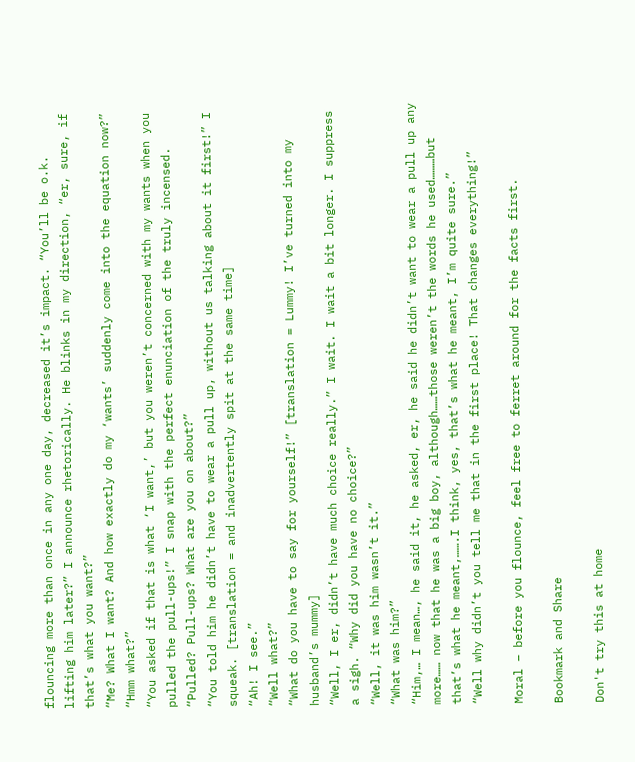flouncing more than once in any one day, decreased it’s impact. “You’ll be o.k. lifting him later?” I announce rhetorically. He blinks in my direction, “er, sure, if that’s what you want?”
“Me? What I want? And how exactly do my ‘wants’ suddenly come into the equation now?”
“Hmm what?”
“You asked if that is what ‘I want,’ but you weren’t concerned with my wants when you pulled the pull-ups!” I snap with the perfect enunciation of the truly incensed.
“Pulled? Pull-ups? What are you on about?”
“You told him he didn’t have to wear a pull up, without us talking about it first!” I squeak. [translation = and inadvertently spit at the same time]
“Ah! I see.”
“Well what?”
“What do you have to say for yourself!” [translation = Lummy! I’ve turned into my husband’s mummy]
“Well, I er, didn’t have much choice really.” I wait. I wait a bit longer. I suppress a sigh. “Why did you have no choice?”
“Well, it was him wasn’t it.”
“What was him?”
“Him,… I mean…, he said it, he asked, er, he said he didn’t want to wear a pull up any more…… now that he was a big boy, although……those weren’t the words he used………but that’s what he meant,…….I think, yes, that’s what he meant, I’m quite sure.”
“Well why didn’t you tell me that in the first place! That changes everything!”

Moral – before you flounce, feel free to ferret around for the facts first.

Bookmark and Share

Don't try this at home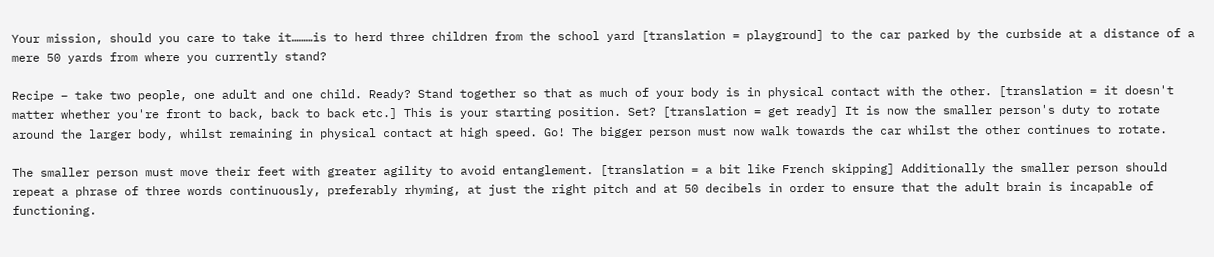Your mission, should you care to take it………is to herd three children from the school yard [translation = playground] to the car parked by the curbside at a distance of a mere 50 yards from where you currently stand?

Recipe – take two people, one adult and one child. Ready? Stand together so that as much of your body is in physical contact with the other. [translation = it doesn't matter whether you're front to back, back to back etc.] This is your starting position. Set? [translation = get ready] It is now the smaller person's duty to rotate around the larger body, whilst remaining in physical contact at high speed. Go! The bigger person must now walk towards the car whilst the other continues to rotate.

The smaller person must move their feet with greater agility to avoid entanglement. [translation = a bit like French skipping] Additionally the smaller person should repeat a phrase of three words continuously, preferably rhyming, at just the right pitch and at 50 decibels in order to ensure that the adult brain is incapable of functioning.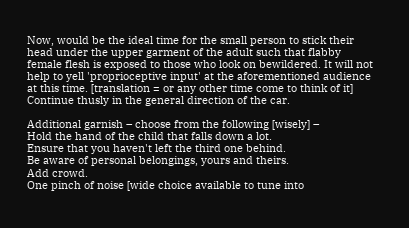Now, would be the ideal time for the small person to stick their head under the upper garment of the adult such that flabby female flesh is exposed to those who look on bewildered. It will not help to yell 'proprioceptive input' at the aforementioned audience at this time. [translation = or any other time come to think of it]
Continue thusly in the general direction of the car.

Additional garnish – choose from the following [wisely] –
Hold the hand of the child that falls down a lot.
Ensure that you haven't left the third one behind.
Be aware of personal belongings, yours and theirs.
Add crowd.
One pinch of noise [wide choice available to tune into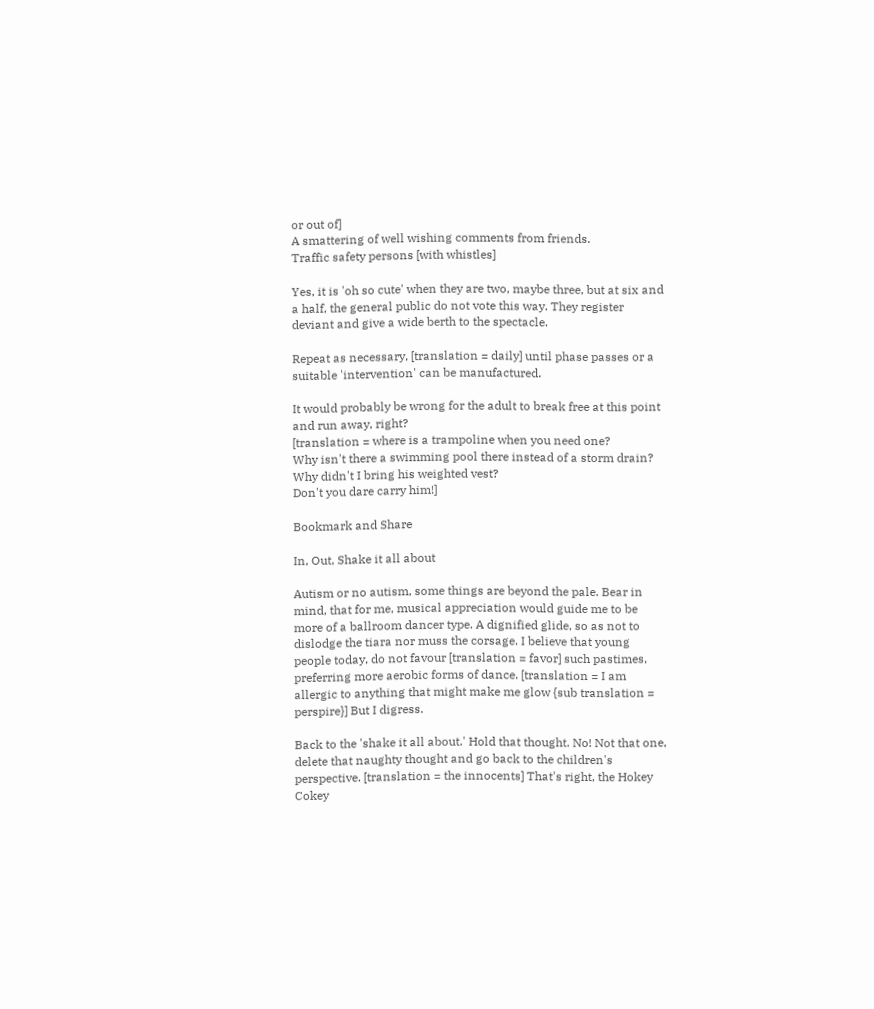or out of]
A smattering of well wishing comments from friends.
Traffic safety persons [with whistles]

Yes, it is 'oh so cute' when they are two, maybe three, but at six and a half, the general public do not vote this way. They register deviant and give a wide berth to the spectacle.

Repeat as necessary, [translation = daily] until phase passes or a suitable 'intervention' can be manufactured.

It would probably be wrong for the adult to break free at this point and run away, right?
[translation = where is a trampoline when you need one?
Why isn't there a swimming pool there instead of a storm drain?
Why didn't I bring his weighted vest?
Don't you dare carry him!]

Bookmark and Share

In, Out, Shake it all about

Autism or no autism, some things are beyond the pale. Bear in mind, that for me, musical appreciation would guide me to be more of a ballroom dancer type. A dignified glide, so as not to dislodge the tiara nor muss the corsage. I believe that young people today, do not favour [translation = favor] such pastimes, preferring more aerobic forms of dance. [translation = I am allergic to anything that might make me glow {sub translation = perspire}] But I digress.

Back to the 'shake it all about.' Hold that thought. No! Not that one, delete that naughty thought and go back to the children's perspective. [translation = the innocents] That's right, the Hokey Cokey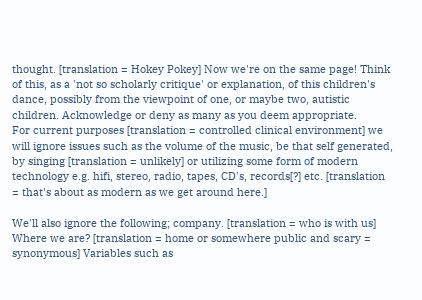thought. [translation = Hokey Pokey] Now we're on the same page! Think of this, as a 'not so scholarly critique' or explanation, of this children's dance, possibly from the viewpoint of one, or maybe two, autistic children. Acknowledge or deny as many as you deem appropriate.
For current purposes [translation = controlled clinical environment] we will ignore issues such as the volume of the music, be that self generated, by singing [translation = unlikely] or utilizing some form of modern technology e.g. hifi, stereo, radio, tapes, CD's, records[?] etc. [translation = that's about as modern as we get around here.]

We'll also ignore the following; company. [translation = who is with us] Where we are? [translation = home or somewhere public and scary = synonymous] Variables such as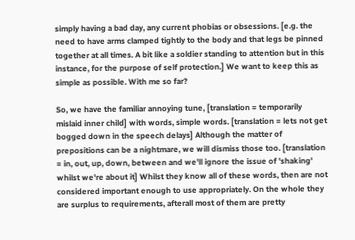simply having a bad day, any current phobias or obsessions. [e.g. the need to have arms clamped tightly to the body and that legs be pinned together at all times. A bit like a soldier standing to attention but in this instance, for the purpose of self protection.] We want to keep this as simple as possible. With me so far?

So, we have the familiar annoying tune, [translation = temporarily mislaid inner child] with words, simple words. [translation = lets not get bogged down in the speech delays] Although the matter of prepositions can be a nightmare, we will dismiss those too. [translation = in, out, up, down, between and we'll ignore the issue of 'shaking' whilst we're about it] Whilst they know all of these words, then are not considered important enough to use appropriately. On the whole they are surplus to requirements, afterall most of them are pretty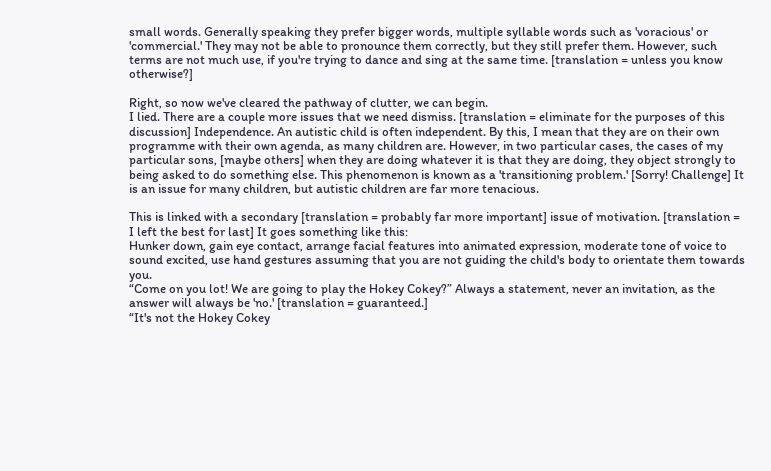small words. Generally speaking they prefer bigger words, multiple syllable words such as 'voracious' or 'commercial.' They may not be able to pronounce them correctly, but they still prefer them. However, such terms are not much use, if you're trying to dance and sing at the same time. [translation = unless you know otherwise?]

Right, so now we've cleared the pathway of clutter, we can begin.
I lied. There are a couple more issues that we need dismiss. [translation = eliminate for the purposes of this discussion] Independence. An autistic child is often independent. By this, I mean that they are on their own programme with their own agenda, as many children are. However, in two particular cases, the cases of my particular sons, [maybe others] when they are doing whatever it is that they are doing, they object strongly to being asked to do something else. This phenomenon is known as a 'transitioning problem.' [Sorry! Challenge] It is an issue for many children, but autistic children are far more tenacious.

This is linked with a secondary [translation = probably far more important] issue of motivation. [translation = I left the best for last] It goes something like this:
Hunker down, gain eye contact, arrange facial features into animated expression, moderate tone of voice to sound excited, use hand gestures assuming that you are not guiding the child's body to orientate them towards you.
“Come on you lot! We are going to play the Hokey Cokey?” Always a statement, never an invitation, as the answer will always be 'no.' [translation = guaranteed.]
“It's not the Hokey Cokey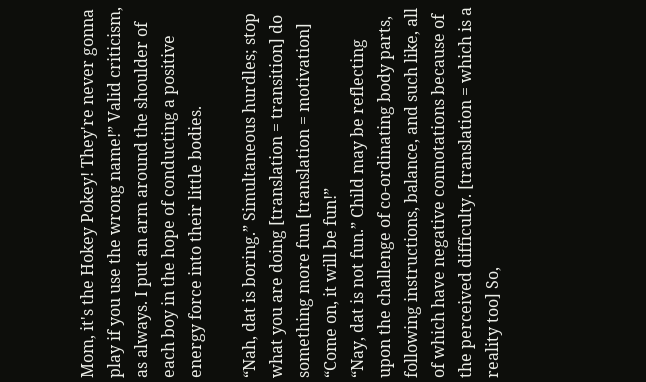Mom, it's the Hokey Pokey! They're never gonna play if you use the wrong name!” Valid criticism, as always. I put an arm around the shoulder of each boy in the hope of conducting a positive energy force into their little bodies.

“Nah, dat is boring.” Simultaneous hurdles; stop what you are doing [translation = transition] do something more fun [translation = motivation]
“Come on, it will be fun!”
“Nay, dat is not fun.” Child may be reflecting upon the challenge of co-ordinating body parts, following instructions, balance, and such like, all of which have negative connotations because of the perceived difficulty. [translation = which is a reality too] So,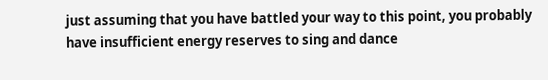just assuming that you have battled your way to this point, you probably have insufficient energy reserves to sing and dance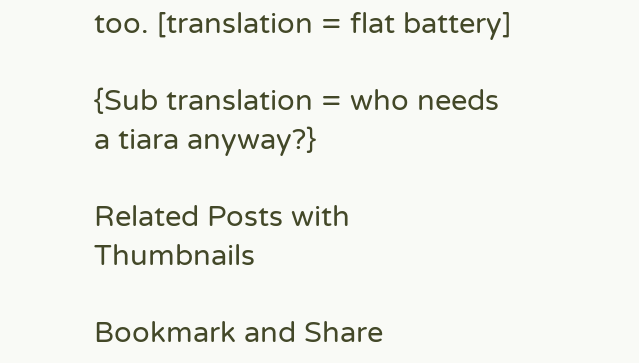too. [translation = flat battery]

{Sub translation = who needs a tiara anyway?}

Related Posts with Thumbnails

Bookmark and Share